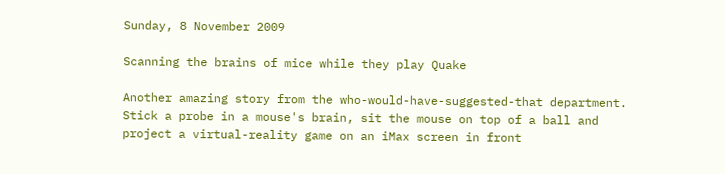Sunday, 8 November 2009

Scanning the brains of mice while they play Quake

Another amazing story from the who-would-have-suggested-that department. Stick a probe in a mouse's brain, sit the mouse on top of a ball and project a virtual-reality game on an iMax screen in front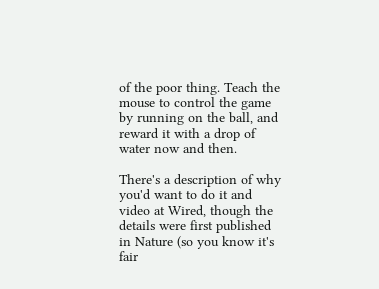of the poor thing. Teach the mouse to control the game by running on the ball, and reward it with a drop of water now and then.

There's a description of why you'd want to do it and video at Wired, though the details were first published in Nature (so you know it's fair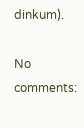dinkum).

No comments: